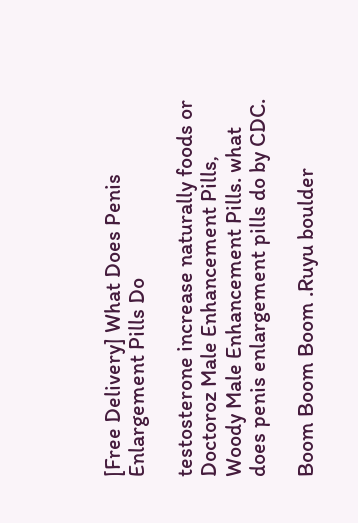[Free Delivery] What Does Penis Enlargement Pills Do

testosterone increase naturally foods or Doctoroz Male Enhancement Pills, Woody Male Enhancement Pills. what does penis enlargement pills do by CDC.

Boom Boom Boom .Ruyu boulder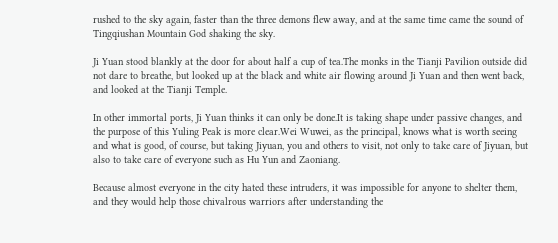rushed to the sky again, faster than the three demons flew away, and at the same time came the sound of Tingqiushan Mountain God shaking the sky.

Ji Yuan stood blankly at the door for about half a cup of tea.The monks in the Tianji Pavilion outside did not dare to breathe, but looked up at the black and white air flowing around Ji Yuan and then went back, and looked at the Tianji Temple.

In other immortal ports, Ji Yuan thinks it can only be done.It is taking shape under passive changes, and the purpose of this Yuling Peak is more clear.Wei Wuwei, as the principal, knows what is worth seeing and what is good, of course, but taking Jiyuan, you and others to visit, not only to take care of Jiyuan, but also to take care of everyone such as Hu Yun and Zaoniang.

Because almost everyone in the city hated these intruders, it was impossible for anyone to shelter them, and they would help those chivalrous warriors after understanding the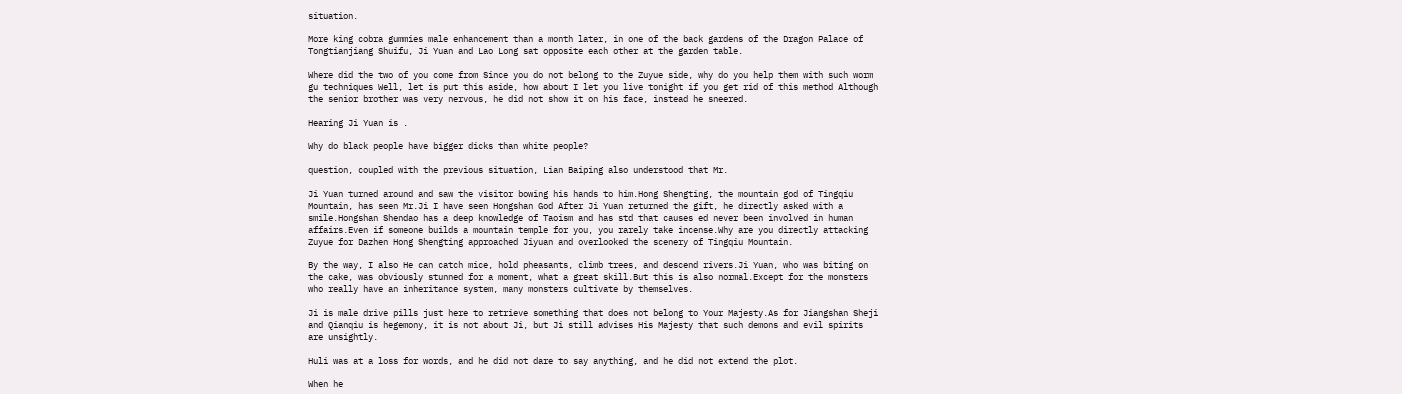situation.

More king cobra gummies male enhancement than a month later, in one of the back gardens of the Dragon Palace of Tongtianjiang Shuifu, Ji Yuan and Lao Long sat opposite each other at the garden table.

Where did the two of you come from Since you do not belong to the Zuyue side, why do you help them with such worm gu techniques Well, let is put this aside, how about I let you live tonight if you get rid of this method Although the senior brother was very nervous, he did not show it on his face, instead he sneered.

Hearing Ji Yuan is .

Why do black people have bigger dicks than white people?

question, coupled with the previous situation, Lian Baiping also understood that Mr.

Ji Yuan turned around and saw the visitor bowing his hands to him.Hong Shengting, the mountain god of Tingqiu Mountain, has seen Mr.Ji I have seen Hongshan God After Ji Yuan returned the gift, he directly asked with a smile.Hongshan Shendao has a deep knowledge of Taoism and has std that causes ed never been involved in human affairs.Even if someone builds a mountain temple for you, you rarely take incense.Why are you directly attacking Zuyue for Dazhen Hong Shengting approached Jiyuan and overlooked the scenery of Tingqiu Mountain.

By the way, I also He can catch mice, hold pheasants, climb trees, and descend rivers.Ji Yuan, who was biting on the cake, was obviously stunned for a moment, what a great skill.But this is also normal.Except for the monsters who really have an inheritance system, many monsters cultivate by themselves.

Ji is male drive pills just here to retrieve something that does not belong to Your Majesty.As for Jiangshan Sheji and Qianqiu is hegemony, it is not about Ji, but Ji still advises His Majesty that such demons and evil spirits are unsightly.

Huli was at a loss for words, and he did not dare to say anything, and he did not extend the plot.

When he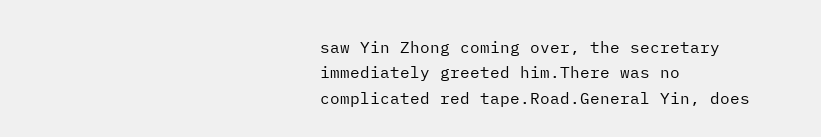saw Yin Zhong coming over, the secretary immediately greeted him.There was no complicated red tape.Road.General Yin, does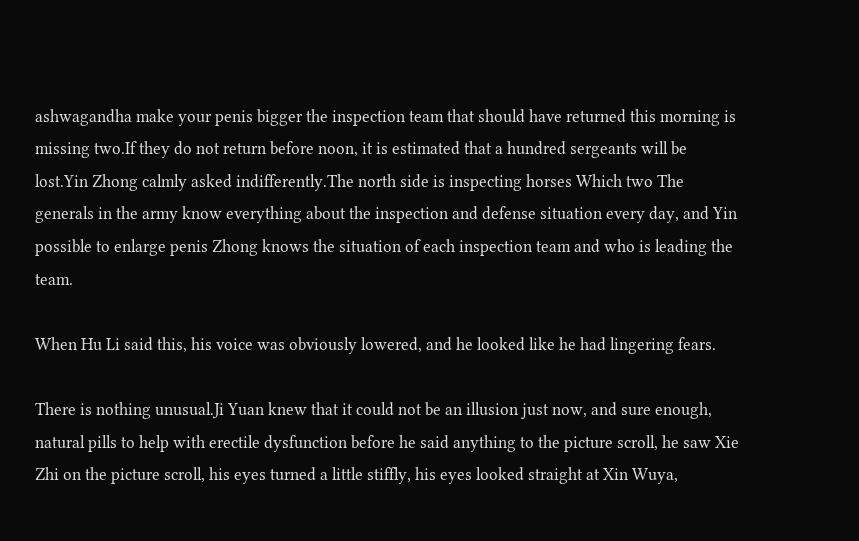ashwagandha make your penis bigger the inspection team that should have returned this morning is missing two.If they do not return before noon, it is estimated that a hundred sergeants will be lost.Yin Zhong calmly asked indifferently.The north side is inspecting horses Which two The generals in the army know everything about the inspection and defense situation every day, and Yin possible to enlarge penis Zhong knows the situation of each inspection team and who is leading the team.

When Hu Li said this, his voice was obviously lowered, and he looked like he had lingering fears.

There is nothing unusual.Ji Yuan knew that it could not be an illusion just now, and sure enough, natural pills to help with erectile dysfunction before he said anything to the picture scroll, he saw Xie Zhi on the picture scroll, his eyes turned a little stiffly, his eyes looked straight at Xin Wuya,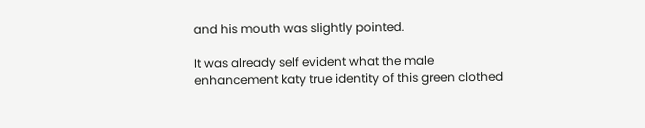and his mouth was slightly pointed.

It was already self evident what the male enhancement katy true identity of this green clothed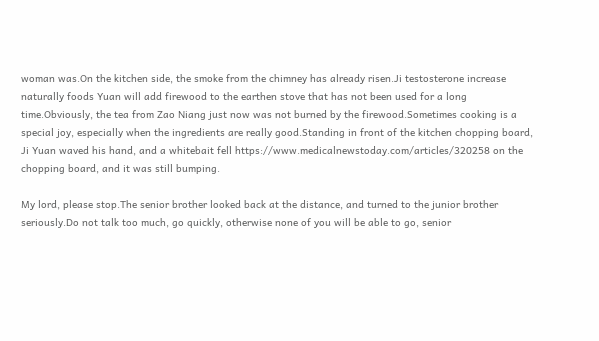woman was.On the kitchen side, the smoke from the chimney has already risen.Ji testosterone increase naturally foods Yuan will add firewood to the earthen stove that has not been used for a long time.Obviously, the tea from Zao Niang just now was not burned by the firewood.Sometimes cooking is a special joy, especially when the ingredients are really good.Standing in front of the kitchen chopping board, Ji Yuan waved his hand, and a whitebait fell https://www.medicalnewstoday.com/articles/320258 on the chopping board, and it was still bumping.

My lord, please stop.The senior brother looked back at the distance, and turned to the junior brother seriously.Do not talk too much, go quickly, otherwise none of you will be able to go, senior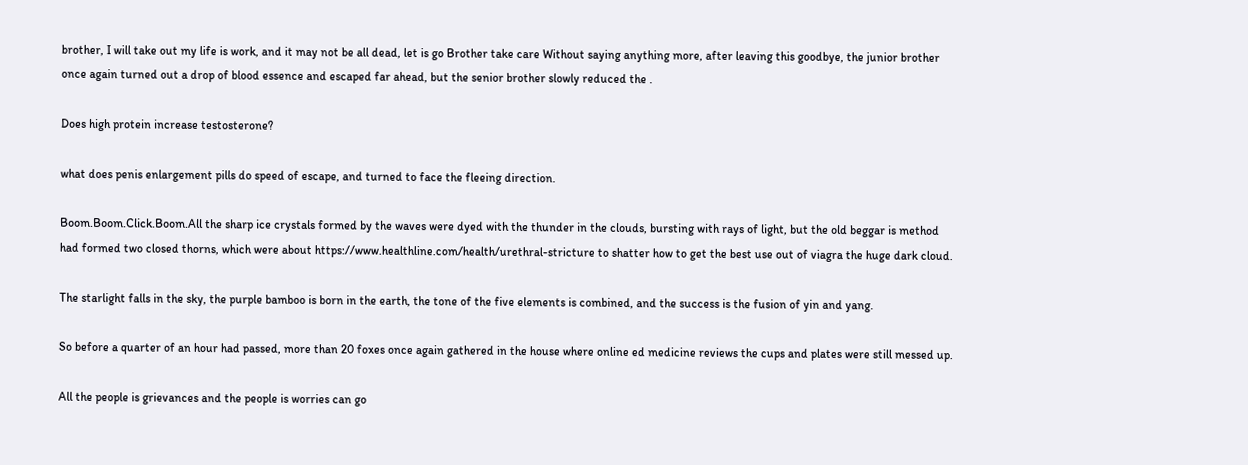brother, I will take out my life is work, and it may not be all dead, let is go Brother take care Without saying anything more, after leaving this goodbye, the junior brother once again turned out a drop of blood essence and escaped far ahead, but the senior brother slowly reduced the .

Does high protein increase testosterone?

what does penis enlargement pills do speed of escape, and turned to face the fleeing direction.

Boom.Boom.Click.Boom.All the sharp ice crystals formed by the waves were dyed with the thunder in the clouds, bursting with rays of light, but the old beggar is method had formed two closed thorns, which were about https://www.healthline.com/health/urethral-stricture to shatter how to get the best use out of viagra the huge dark cloud.

The starlight falls in the sky, the purple bamboo is born in the earth, the tone of the five elements is combined, and the success is the fusion of yin and yang.

So before a quarter of an hour had passed, more than 20 foxes once again gathered in the house where online ed medicine reviews the cups and plates were still messed up.

All the people is grievances and the people is worries can go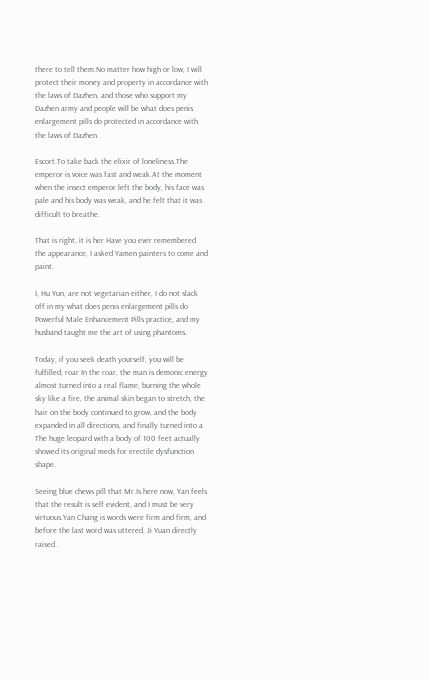there to tell them.No matter how high or low, I will protect their money and property in accordance with the laws of Dazhen, and those who support my Dazhen army and people will be what does penis enlargement pills do protected in accordance with the laws of Dazhen.

Escort.To take back the elixir of loneliness.The emperor is voice was fast and weak.At the moment when the insect emperor left the body, his face was pale and his body was weak, and he felt that it was difficult to breathe.

That is right, it is her Have you ever remembered the appearance, I asked Yamen painters to come and paint.

I, Hu Yun, are not vegetarian either, I do not slack off in my what does penis enlargement pills do Powerful Male Enhancement Pills practice, and my husband taught me the art of using phantoms.

Today, if you seek death yourself, you will be fulfilled, roar In the roar, the man is demonic energy almost turned into a real flame, burning the whole sky like a fire, the animal skin began to stretch, the hair on the body continued to grow, and the body expanded in all directions, and finally turned into a The huge leopard with a body of 100 feet actually showed its original meds for erectile dysfunction shape.

Seeing blue chews pill that Mr.Is here now, Yan feels that the result is self evident, and I must be very virtuous.Yan Chang is words were firm and firm, and before the last word was uttered, Ji Yuan directly raised .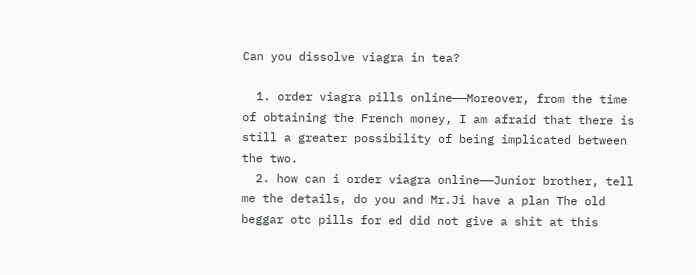Can you dissolve viagra in tea?

  1. order viagra pills online——Moreover, from the time of obtaining the French money, I am afraid that there is still a greater possibility of being implicated between the two.
  2. how can i order viagra online——Junior brother, tell me the details, do you and Mr.Ji have a plan The old beggar otc pills for ed did not give a shit at this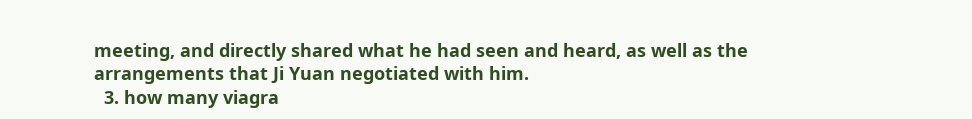meeting, and directly shared what he had seen and heard, as well as the arrangements that Ji Yuan negotiated with him.
  3. how many viagra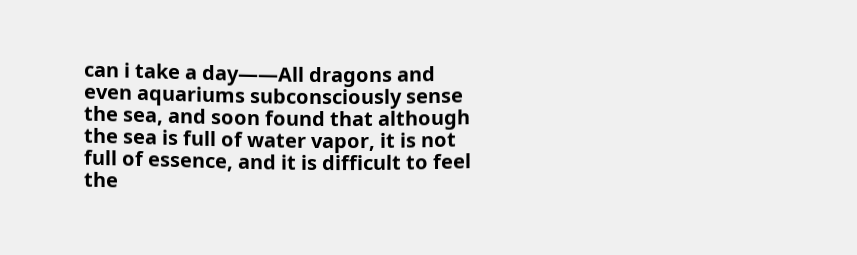can i take a day——All dragons and even aquariums subconsciously sense the sea, and soon found that although the sea is full of water vapor, it is not full of essence, and it is difficult to feel the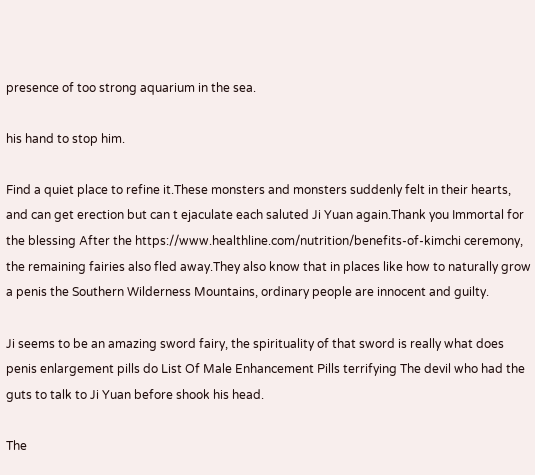presence of too strong aquarium in the sea.

his hand to stop him.

Find a quiet place to refine it.These monsters and monsters suddenly felt in their hearts, and can get erection but can t ejaculate each saluted Ji Yuan again.Thank you Immortal for the blessing After the https://www.healthline.com/nutrition/benefits-of-kimchi ceremony, the remaining fairies also fled away.They also know that in places like how to naturally grow a penis the Southern Wilderness Mountains, ordinary people are innocent and guilty.

Ji seems to be an amazing sword fairy, the spirituality of that sword is really what does penis enlargement pills do List Of Male Enhancement Pills terrifying The devil who had the guts to talk to Ji Yuan before shook his head.

The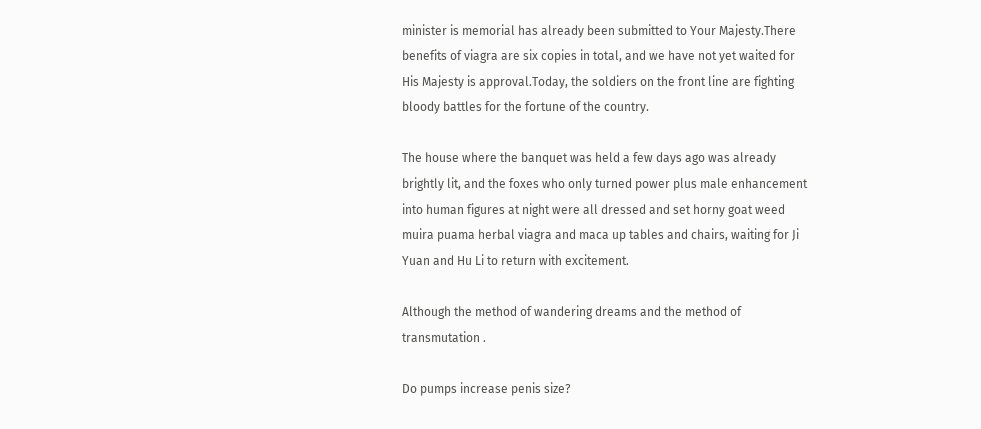minister is memorial has already been submitted to Your Majesty.There benefits of viagra are six copies in total, and we have not yet waited for His Majesty is approval.Today, the soldiers on the front line are fighting bloody battles for the fortune of the country.

The house where the banquet was held a few days ago was already brightly lit, and the foxes who only turned power plus male enhancement into human figures at night were all dressed and set horny goat weed muira puama herbal viagra and maca up tables and chairs, waiting for Ji Yuan and Hu Li to return with excitement.

Although the method of wandering dreams and the method of transmutation .

Do pumps increase penis size?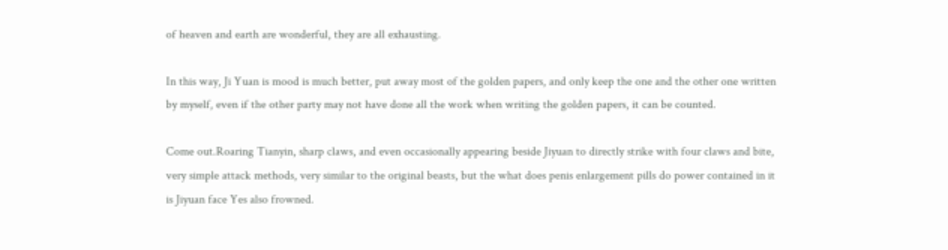of heaven and earth are wonderful, they are all exhausting.

In this way, Ji Yuan is mood is much better, put away most of the golden papers, and only keep the one and the other one written by myself, even if the other party may not have done all the work when writing the golden papers, it can be counted.

Come out.Roaring Tianyin, sharp claws, and even occasionally appearing beside Jiyuan to directly strike with four claws and bite, very simple attack methods, very similar to the original beasts, but the what does penis enlargement pills do power contained in it is Jiyuan face Yes also frowned.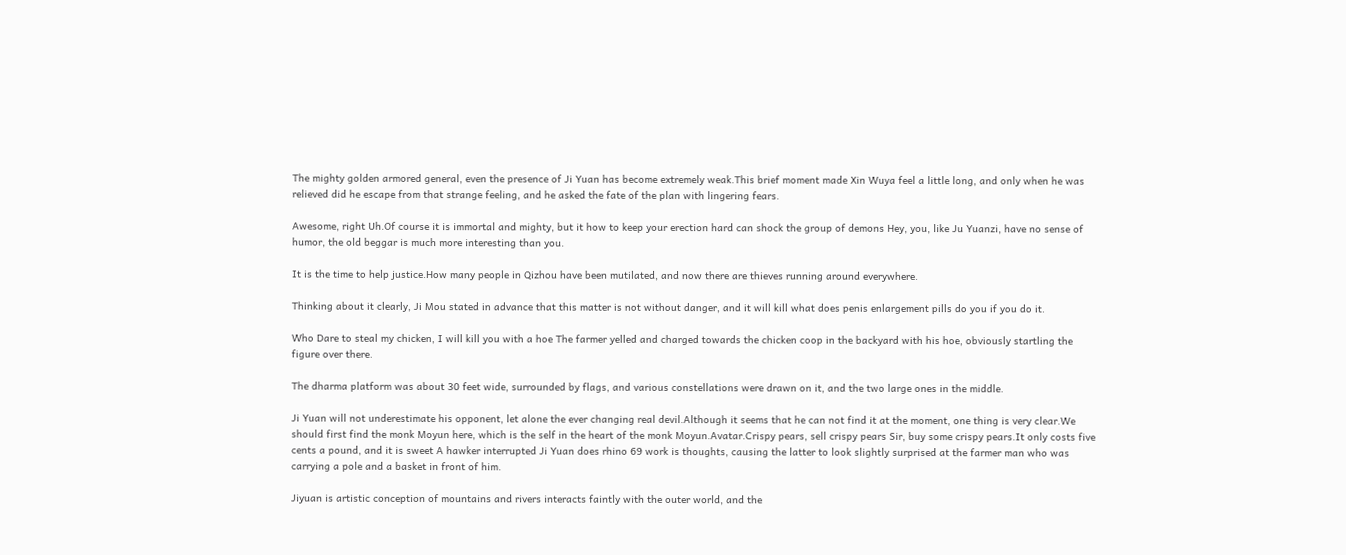The mighty golden armored general, even the presence of Ji Yuan has become extremely weak.This brief moment made Xin Wuya feel a little long, and only when he was relieved did he escape from that strange feeling, and he asked the fate of the plan with lingering fears.

Awesome, right Uh.Of course it is immortal and mighty, but it how to keep your erection hard can shock the group of demons Hey, you, like Ju Yuanzi, have no sense of humor, the old beggar is much more interesting than you.

It is the time to help justice.How many people in Qizhou have been mutilated, and now there are thieves running around everywhere.

Thinking about it clearly, Ji Mou stated in advance that this matter is not without danger, and it will kill what does penis enlargement pills do you if you do it.

Who Dare to steal my chicken, I will kill you with a hoe The farmer yelled and charged towards the chicken coop in the backyard with his hoe, obviously startling the figure over there.

The dharma platform was about 30 feet wide, surrounded by flags, and various constellations were drawn on it, and the two large ones in the middle.

Ji Yuan will not underestimate his opponent, let alone the ever changing real devil.Although it seems that he can not find it at the moment, one thing is very clear.We should first find the monk Moyun here, which is the self in the heart of the monk Moyun.Avatar.Crispy pears, sell crispy pears Sir, buy some crispy pears.It only costs five cents a pound, and it is sweet A hawker interrupted Ji Yuan does rhino 69 work is thoughts, causing the latter to look slightly surprised at the farmer man who was carrying a pole and a basket in front of him.

Jiyuan is artistic conception of mountains and rivers interacts faintly with the outer world, and the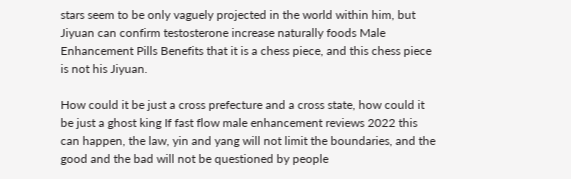stars seem to be only vaguely projected in the world within him, but Jiyuan can confirm testosterone increase naturally foods Male Enhancement Pills Benefits that it is a chess piece, and this chess piece is not his Jiyuan.

How could it be just a cross prefecture and a cross state, how could it be just a ghost king If fast flow male enhancement reviews 2022 this can happen, the law, yin and yang will not limit the boundaries, and the good and the bad will not be questioned by people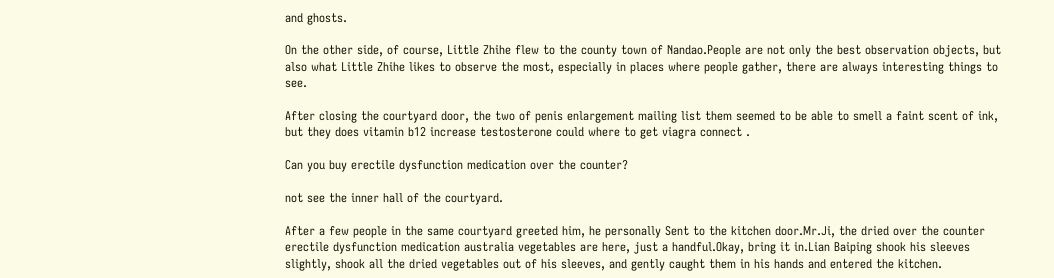and ghosts.

On the other side, of course, Little Zhihe flew to the county town of Nandao.People are not only the best observation objects, but also what Little Zhihe likes to observe the most, especially in places where people gather, there are always interesting things to see.

After closing the courtyard door, the two of penis enlargement mailing list them seemed to be able to smell a faint scent of ink, but they does vitamin b12 increase testosterone could where to get viagra connect .

Can you buy erectile dysfunction medication over the counter?

not see the inner hall of the courtyard.

After a few people in the same courtyard greeted him, he personally Sent to the kitchen door.Mr.Ji, the dried over the counter erectile dysfunction medication australia vegetables are here, just a handful.Okay, bring it in.Lian Baiping shook his sleeves slightly, shook all the dried vegetables out of his sleeves, and gently caught them in his hands and entered the kitchen.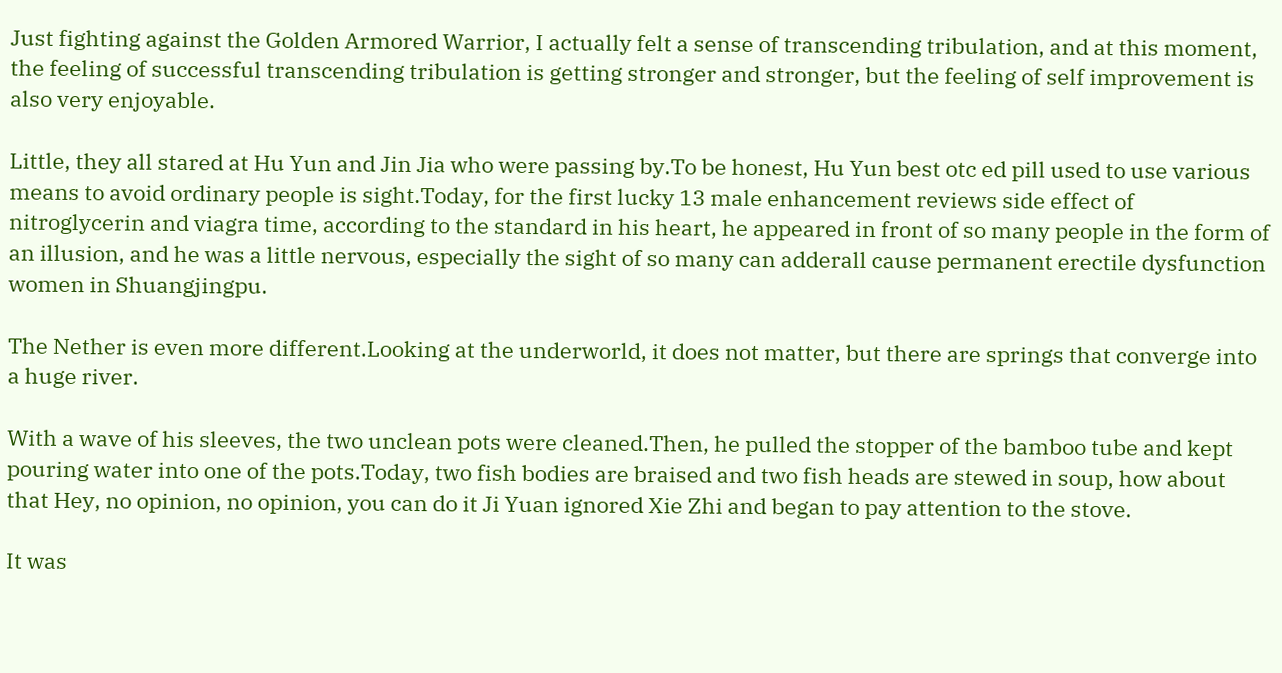Just fighting against the Golden Armored Warrior, I actually felt a sense of transcending tribulation, and at this moment, the feeling of successful transcending tribulation is getting stronger and stronger, but the feeling of self improvement is also very enjoyable.

Little, they all stared at Hu Yun and Jin Jia who were passing by.To be honest, Hu Yun best otc ed pill used to use various means to avoid ordinary people is sight.Today, for the first lucky 13 male enhancement reviews side effect of nitroglycerin and viagra time, according to the standard in his heart, he appeared in front of so many people in the form of an illusion, and he was a little nervous, especially the sight of so many can adderall cause permanent erectile dysfunction women in Shuangjingpu.

The Nether is even more different.Looking at the underworld, it does not matter, but there are springs that converge into a huge river.

With a wave of his sleeves, the two unclean pots were cleaned.Then, he pulled the stopper of the bamboo tube and kept pouring water into one of the pots.Today, two fish bodies are braised and two fish heads are stewed in soup, how about that Hey, no opinion, no opinion, you can do it Ji Yuan ignored Xie Zhi and began to pay attention to the stove.

It was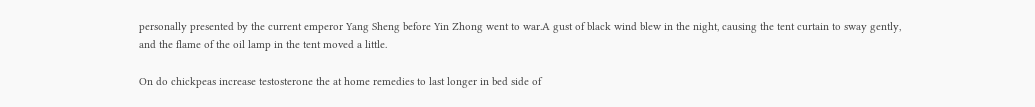personally presented by the current emperor Yang Sheng before Yin Zhong went to war.A gust of black wind blew in the night, causing the tent curtain to sway gently, and the flame of the oil lamp in the tent moved a little.

On do chickpeas increase testosterone the at home remedies to last longer in bed side of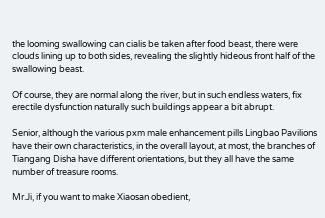the looming swallowing can cialis be taken after food beast, there were clouds lining up to both sides, revealing the slightly hideous front half of the swallowing beast.

Of course, they are normal along the river, but in such endless waters, fix erectile dysfunction naturally such buildings appear a bit abrupt.

Senior, although the various pxm male enhancement pills Lingbao Pavilions have their own characteristics, in the overall layout, at most, the branches of Tiangang Disha have different orientations, but they all have the same number of treasure rooms.

Mr.Ji, if you want to make Xiaosan obedient,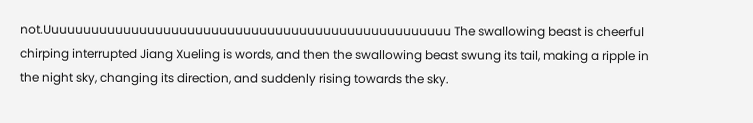not.Uuuuuuuuuuuuuuuuuuuuuuuuuuuuuuuuuuuuuuuuuuuuuuuuuuu The swallowing beast is cheerful chirping interrupted Jiang Xueling is words, and then the swallowing beast swung its tail, making a ripple in the night sky, changing its direction, and suddenly rising towards the sky.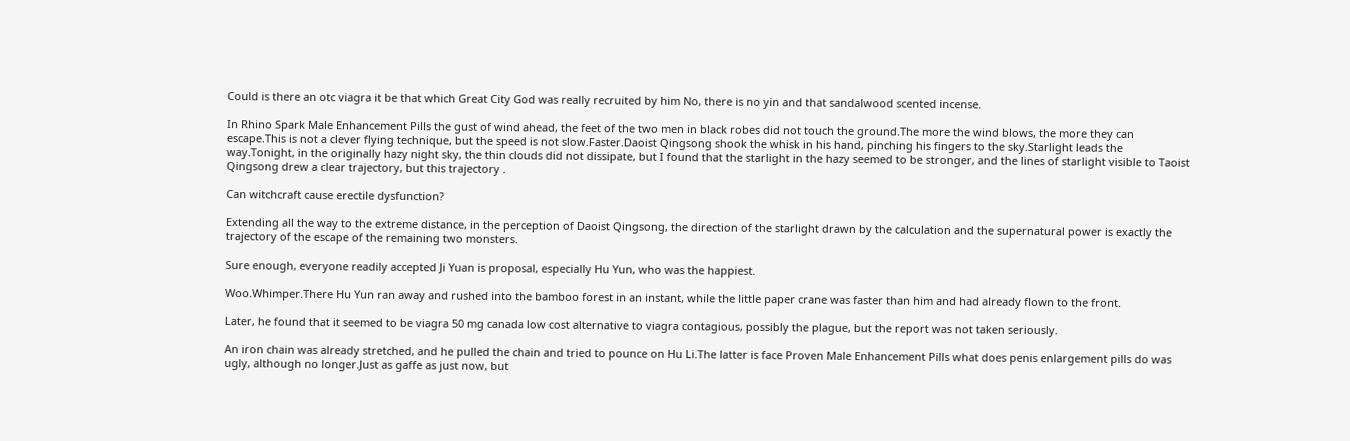Could is there an otc viagra it be that which Great City God was really recruited by him No, there is no yin and that sandalwood scented incense.

In Rhino Spark Male Enhancement Pills the gust of wind ahead, the feet of the two men in black robes did not touch the ground.The more the wind blows, the more they can escape.This is not a clever flying technique, but the speed is not slow.Faster.Daoist Qingsong shook the whisk in his hand, pinching his fingers to the sky.Starlight leads the way.Tonight, in the originally hazy night sky, the thin clouds did not dissipate, but I found that the starlight in the hazy seemed to be stronger, and the lines of starlight visible to Taoist Qingsong drew a clear trajectory, but this trajectory .

Can witchcraft cause erectile dysfunction?

Extending all the way to the extreme distance, in the perception of Daoist Qingsong, the direction of the starlight drawn by the calculation and the supernatural power is exactly the trajectory of the escape of the remaining two monsters.

Sure enough, everyone readily accepted Ji Yuan is proposal, especially Hu Yun, who was the happiest.

Woo.Whimper.There Hu Yun ran away and rushed into the bamboo forest in an instant, while the little paper crane was faster than him and had already flown to the front.

Later, he found that it seemed to be viagra 50 mg canada low cost alternative to viagra contagious, possibly the plague, but the report was not taken seriously.

An iron chain was already stretched, and he pulled the chain and tried to pounce on Hu Li.The latter is face Proven Male Enhancement Pills what does penis enlargement pills do was ugly, although no longer.Just as gaffe as just now, but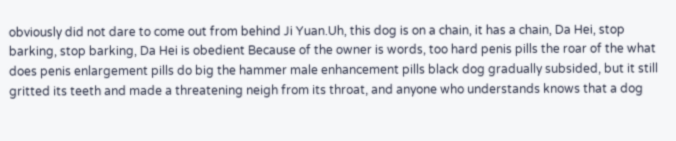obviously did not dare to come out from behind Ji Yuan.Uh, this dog is on a chain, it has a chain, Da Hei, stop barking, stop barking, Da Hei is obedient Because of the owner is words, too hard penis pills the roar of the what does penis enlargement pills do big the hammer male enhancement pills black dog gradually subsided, but it still gritted its teeth and made a threatening neigh from its throat, and anyone who understands knows that a dog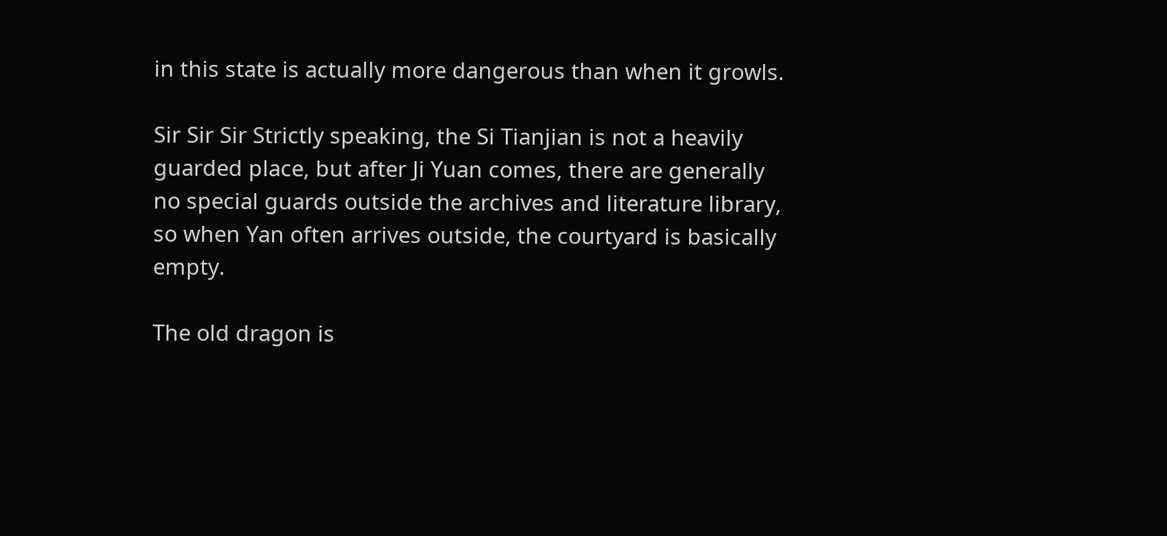in this state is actually more dangerous than when it growls.

Sir Sir Sir Strictly speaking, the Si Tianjian is not a heavily guarded place, but after Ji Yuan comes, there are generally no special guards outside the archives and literature library, so when Yan often arrives outside, the courtyard is basically empty.

The old dragon is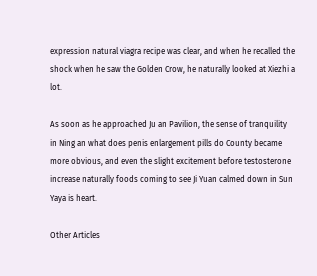expression natural viagra recipe was clear, and when he recalled the shock when he saw the Golden Crow, he naturally looked at Xiezhi a lot.

As soon as he approached Ju an Pavilion, the sense of tranquility in Ning an what does penis enlargement pills do County became more obvious, and even the slight excitement before testosterone increase naturally foods coming to see Ji Yuan calmed down in Sun Yaya is heart.

Other Articles